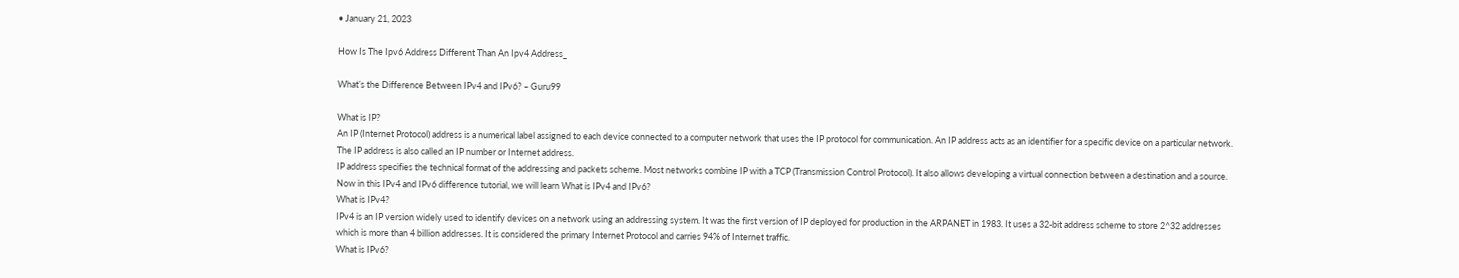• January 21, 2023

How Is The Ipv6 Address Different Than An Ipv4 Address_

What’s the Difference Between IPv4 and IPv6? – Guru99

What is IP?
An IP (Internet Protocol) address is a numerical label assigned to each device connected to a computer network that uses the IP protocol for communication. An IP address acts as an identifier for a specific device on a particular network. The IP address is also called an IP number or Internet address.
IP address specifies the technical format of the addressing and packets scheme. Most networks combine IP with a TCP (Transmission Control Protocol). It also allows developing a virtual connection between a destination and a source.
Now in this IPv4 and IPv6 difference tutorial, we will learn What is IPv4 and IPv6?
What is IPv4?
IPv4 is an IP version widely used to identify devices on a network using an addressing system. It was the first version of IP deployed for production in the ARPANET in 1983. It uses a 32-bit address scheme to store 2^32 addresses which is more than 4 billion addresses. It is considered the primary Internet Protocol and carries 94% of Internet traffic.
What is IPv6?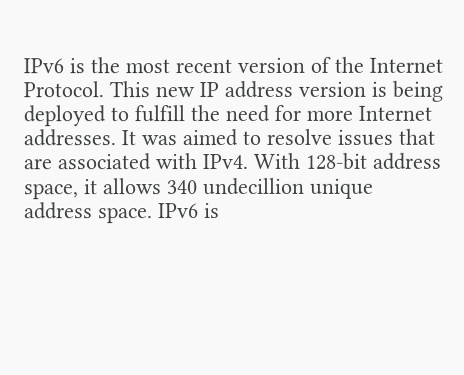IPv6 is the most recent version of the Internet Protocol. This new IP address version is being deployed to fulfill the need for more Internet addresses. It was aimed to resolve issues that are associated with IPv4. With 128-bit address space, it allows 340 undecillion unique address space. IPv6 is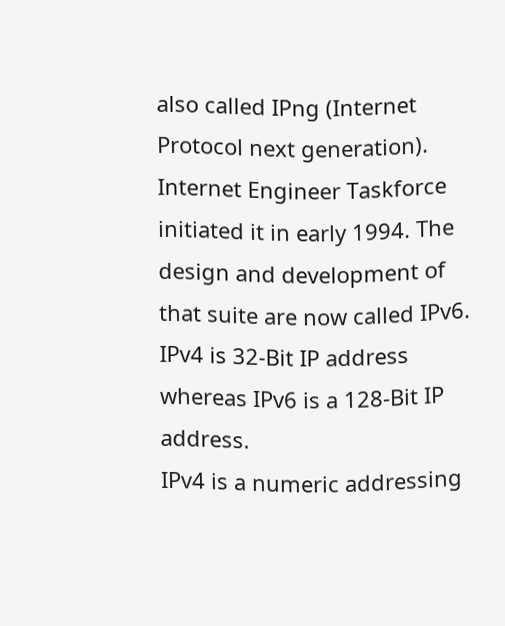also called IPng (Internet Protocol next generation).
Internet Engineer Taskforce initiated it in early 1994. The design and development of that suite are now called IPv6.
IPv4 is 32-Bit IP address whereas IPv6 is a 128-Bit IP address.
IPv4 is a numeric addressing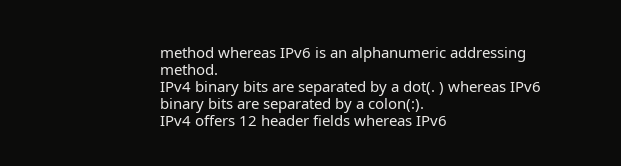method whereas IPv6 is an alphanumeric addressing method.
IPv4 binary bits are separated by a dot(. ) whereas IPv6 binary bits are separated by a colon(:).
IPv4 offers 12 header fields whereas IPv6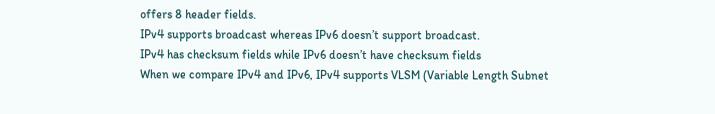offers 8 header fields.
IPv4 supports broadcast whereas IPv6 doesn’t support broadcast.
IPv4 has checksum fields while IPv6 doesn’t have checksum fields
When we compare IPv4 and IPv6, IPv4 supports VLSM (Variable Length Subnet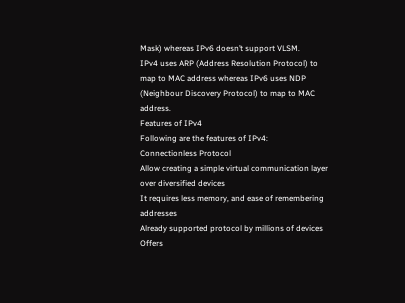Mask) whereas IPv6 doesn’t support VLSM.
IPv4 uses ARP (Address Resolution Protocol) to map to MAC address whereas IPv6 uses NDP (Neighbour Discovery Protocol) to map to MAC address.
Features of IPv4
Following are the features of IPv4:
Connectionless Protocol
Allow creating a simple virtual communication layer over diversified devices
It requires less memory, and ease of remembering addresses
Already supported protocol by millions of devices
Offers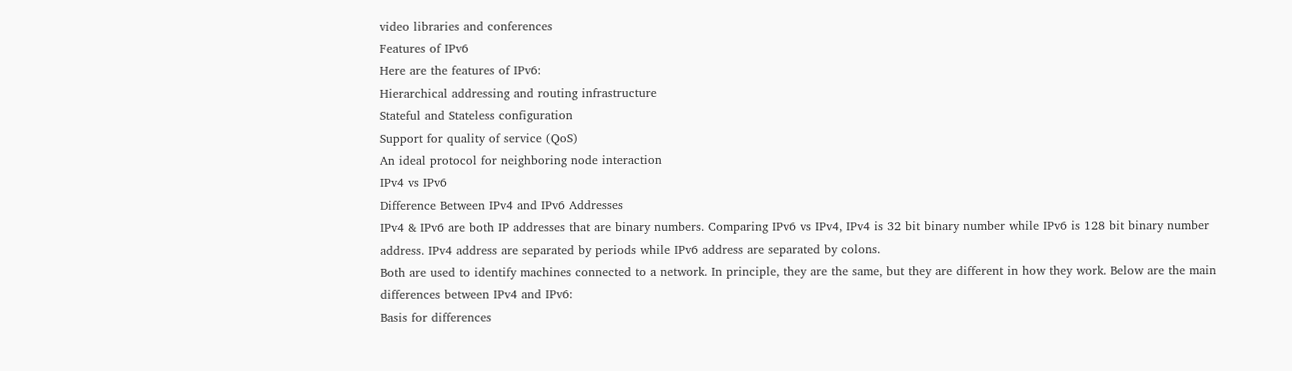video libraries and conferences
Features of IPv6
Here are the features of IPv6:
Hierarchical addressing and routing infrastructure
Stateful and Stateless configuration
Support for quality of service (QoS)
An ideal protocol for neighboring node interaction
IPv4 vs IPv6
Difference Between IPv4 and IPv6 Addresses
IPv4 & IPv6 are both IP addresses that are binary numbers. Comparing IPv6 vs IPv4, IPv4 is 32 bit binary number while IPv6 is 128 bit binary number address. IPv4 address are separated by periods while IPv6 address are separated by colons.
Both are used to identify machines connected to a network. In principle, they are the same, but they are different in how they work. Below are the main differences between IPv4 and IPv6:
Basis for differences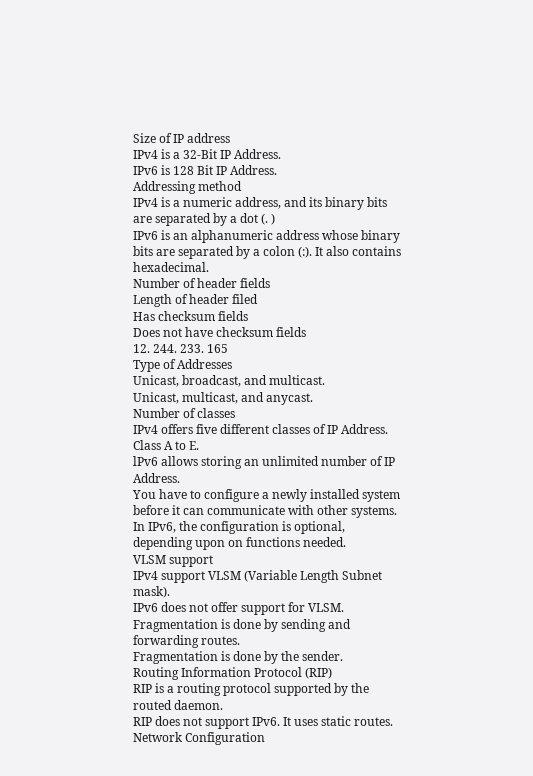Size of IP address
IPv4 is a 32-Bit IP Address.
IPv6 is 128 Bit IP Address.
Addressing method
IPv4 is a numeric address, and its binary bits are separated by a dot (. )
IPv6 is an alphanumeric address whose binary bits are separated by a colon (:). It also contains hexadecimal.
Number of header fields
Length of header filed
Has checksum fields
Does not have checksum fields
12. 244. 233. 165
Type of Addresses
Unicast, broadcast, and multicast.
Unicast, multicast, and anycast.
Number of classes
IPv4 offers five different classes of IP Address. Class A to E.
lPv6 allows storing an unlimited number of IP Address.
You have to configure a newly installed system before it can communicate with other systems.
In IPv6, the configuration is optional, depending upon on functions needed.
VLSM support
IPv4 support VLSM (Variable Length Subnet mask).
IPv6 does not offer support for VLSM.
Fragmentation is done by sending and forwarding routes.
Fragmentation is done by the sender.
Routing Information Protocol (RIP)
RIP is a routing protocol supported by the routed daemon.
RIP does not support IPv6. It uses static routes.
Network Configuration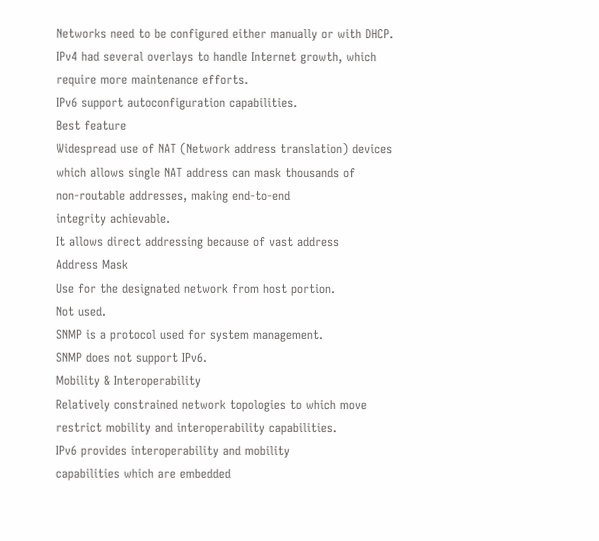Networks need to be configured either manually or with DHCP. IPv4 had several overlays to handle Internet growth, which require more maintenance efforts.
IPv6 support autoconfiguration capabilities.
Best feature
Widespread use of NAT (Network address translation) devices which allows single NAT address can mask thousands of
non-routable addresses, making end-to-end
integrity achievable.
It allows direct addressing because of vast address
Address Mask
Use for the designated network from host portion.
Not used.
SNMP is a protocol used for system management.
SNMP does not support IPv6.
Mobility & Interoperability
Relatively constrained network topologies to which move restrict mobility and interoperability capabilities.
IPv6 provides interoperability and mobility
capabilities which are embedded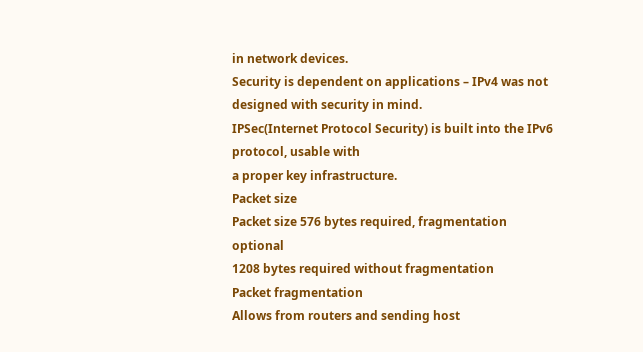in network devices.
Security is dependent on applications – IPv4 was not designed with security in mind.
IPSec(Internet Protocol Security) is built into the IPv6 protocol, usable with
a proper key infrastructure.
Packet size
Packet size 576 bytes required, fragmentation optional
1208 bytes required without fragmentation
Packet fragmentation
Allows from routers and sending host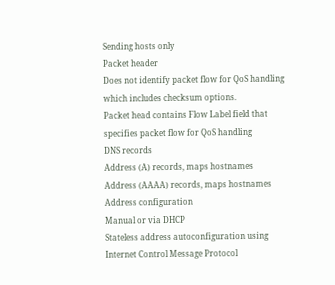Sending hosts only
Packet header
Does not identify packet flow for QoS handling which includes checksum options.
Packet head contains Flow Label field that specifies packet flow for QoS handling
DNS records
Address (A) records, maps hostnames
Address (AAAA) records, maps hostnames
Address configuration
Manual or via DHCP
Stateless address autoconfiguration using Internet Control Message Protocol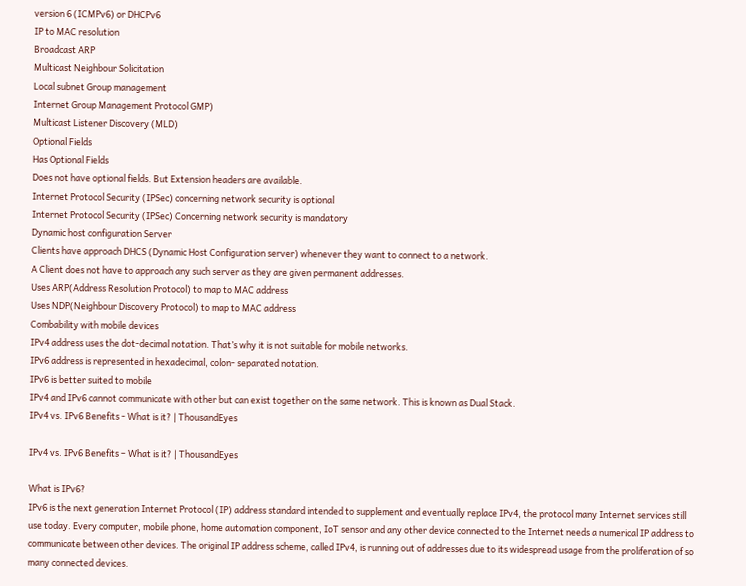version 6 (ICMPv6) or DHCPv6
IP to MAC resolution
Broadcast ARP
Multicast Neighbour Solicitation
Local subnet Group management
Internet Group Management Protocol GMP)
Multicast Listener Discovery (MLD)
Optional Fields
Has Optional Fields
Does not have optional fields. But Extension headers are available.
Internet Protocol Security (IPSec) concerning network security is optional
Internet Protocol Security (IPSec) Concerning network security is mandatory
Dynamic host configuration Server
Clients have approach DHCS (Dynamic Host Configuration server) whenever they want to connect to a network.
A Client does not have to approach any such server as they are given permanent addresses.
Uses ARP(Address Resolution Protocol) to map to MAC address
Uses NDP(Neighbour Discovery Protocol) to map to MAC address
Combability with mobile devices
IPv4 address uses the dot-decimal notation. That’s why it is not suitable for mobile networks.
IPv6 address is represented in hexadecimal, colon- separated notation.
IPv6 is better suited to mobile
IPv4 and IPv6 cannot communicate with other but can exist together on the same network. This is known as Dual Stack.
IPv4 vs. IPv6 Benefits - What is it? | ThousandEyes

IPv4 vs. IPv6 Benefits – What is it? | ThousandEyes

What is IPv6?
IPv6 is the next generation Internet Protocol (IP) address standard intended to supplement and eventually replace IPv4, the protocol many Internet services still use today. Every computer, mobile phone, home automation component, IoT sensor and any other device connected to the Internet needs a numerical IP address to communicate between other devices. The original IP address scheme, called IPv4, is running out of addresses due to its widespread usage from the proliferation of so many connected devices.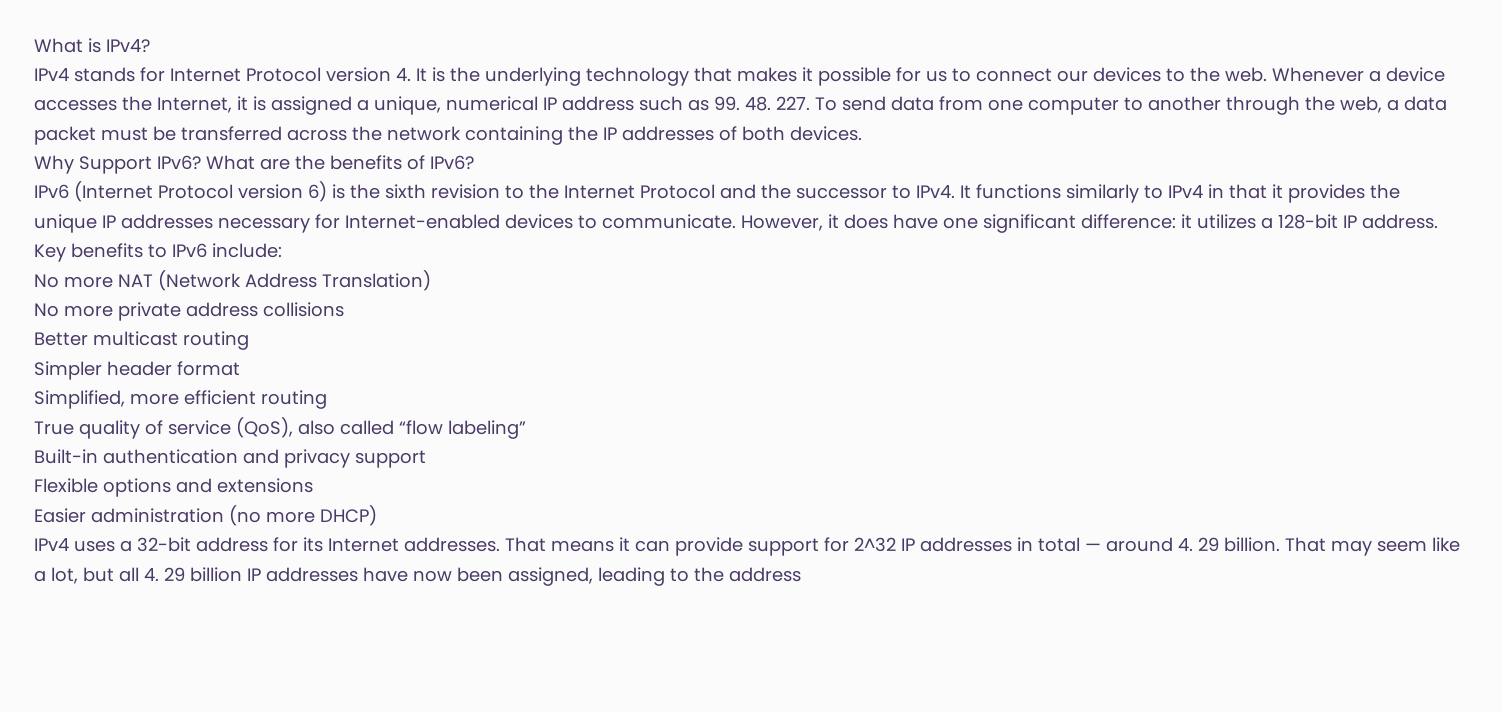What is IPv4?
IPv4 stands for Internet Protocol version 4. It is the underlying technology that makes it possible for us to connect our devices to the web. Whenever a device accesses the Internet, it is assigned a unique, numerical IP address such as 99. 48. 227. To send data from one computer to another through the web, a data packet must be transferred across the network containing the IP addresses of both devices.
Why Support IPv6? What are the benefits of IPv6?
IPv6 (Internet Protocol version 6) is the sixth revision to the Internet Protocol and the successor to IPv4. It functions similarly to IPv4 in that it provides the unique IP addresses necessary for Internet-enabled devices to communicate. However, it does have one significant difference: it utilizes a 128-bit IP address.
Key benefits to IPv6 include:
No more NAT (Network Address Translation)
No more private address collisions
Better multicast routing
Simpler header format
Simplified, more efficient routing
True quality of service (QoS), also called “flow labeling”
Built-in authentication and privacy support
Flexible options and extensions
Easier administration (no more DHCP)
IPv4 uses a 32-bit address for its Internet addresses. That means it can provide support for 2^32 IP addresses in total — around 4. 29 billion. That may seem like a lot, but all 4. 29 billion IP addresses have now been assigned, leading to the address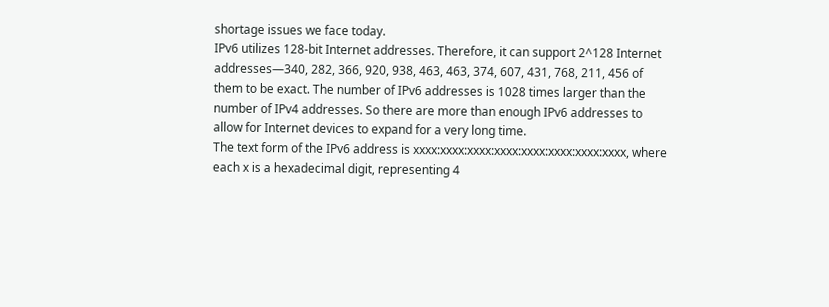shortage issues we face today.
IPv6 utilizes 128-bit Internet addresses. Therefore, it can support 2^128 Internet addresses—340, 282, 366, 920, 938, 463, 463, 374, 607, 431, 768, 211, 456 of them to be exact. The number of IPv6 addresses is 1028 times larger than the number of IPv4 addresses. So there are more than enough IPv6 addresses to allow for Internet devices to expand for a very long time.
The text form of the IPv6 address is xxxx:xxxx:xxxx:xxxx:xxxx:xxxx:xxxx:xxxx, where each x is a hexadecimal digit, representing 4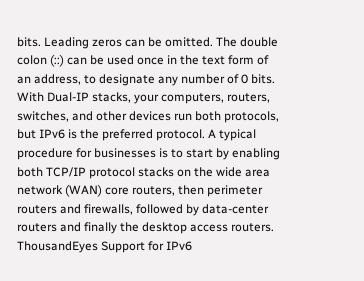bits. Leading zeros can be omitted. The double colon (::) can be used once in the text form of an address, to designate any number of 0 bits.
With Dual-IP stacks, your computers, routers, switches, and other devices run both protocols, but IPv6 is the preferred protocol. A typical procedure for businesses is to start by enabling both TCP/IP protocol stacks on the wide area network (WAN) core routers, then perimeter routers and firewalls, followed by data-center routers and finally the desktop access routers.
ThousandEyes Support for IPv6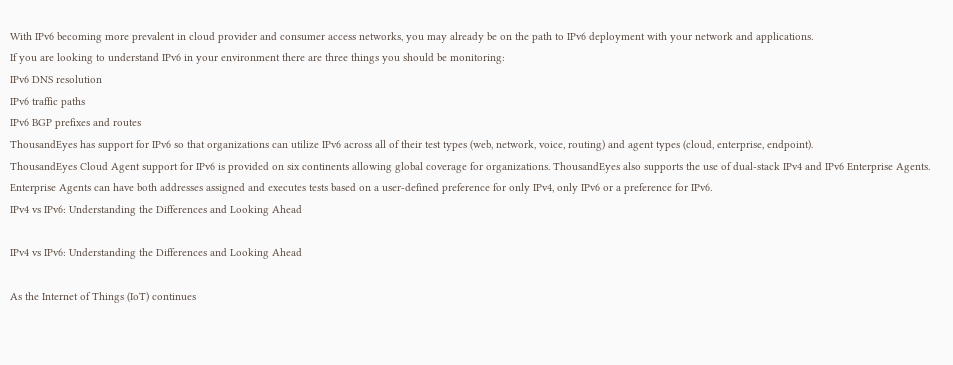With IPv6 becoming more prevalent in cloud provider and consumer access networks, you may already be on the path to IPv6 deployment with your network and applications.
If you are looking to understand IPv6 in your environment there are three things you should be monitoring:
IPv6 DNS resolution
IPv6 traffic paths
IPv6 BGP prefixes and routes
ThousandEyes has support for IPv6 so that organizations can utilize IPv6 across all of their test types (web, network, voice, routing) and agent types (cloud, enterprise, endpoint).
ThousandEyes Cloud Agent support for IPv6 is provided on six continents allowing global coverage for organizations. ThousandEyes also supports the use of dual-stack IPv4 and IPv6 Enterprise Agents. Enterprise Agents can have both addresses assigned and executes tests based on a user-defined preference for only IPv4, only IPv6 or a preference for IPv6.
IPv4 vs IPv6: Understanding the Differences and Looking Ahead

IPv4 vs IPv6: Understanding the Differences and Looking Ahead

As the Internet of Things (IoT) continues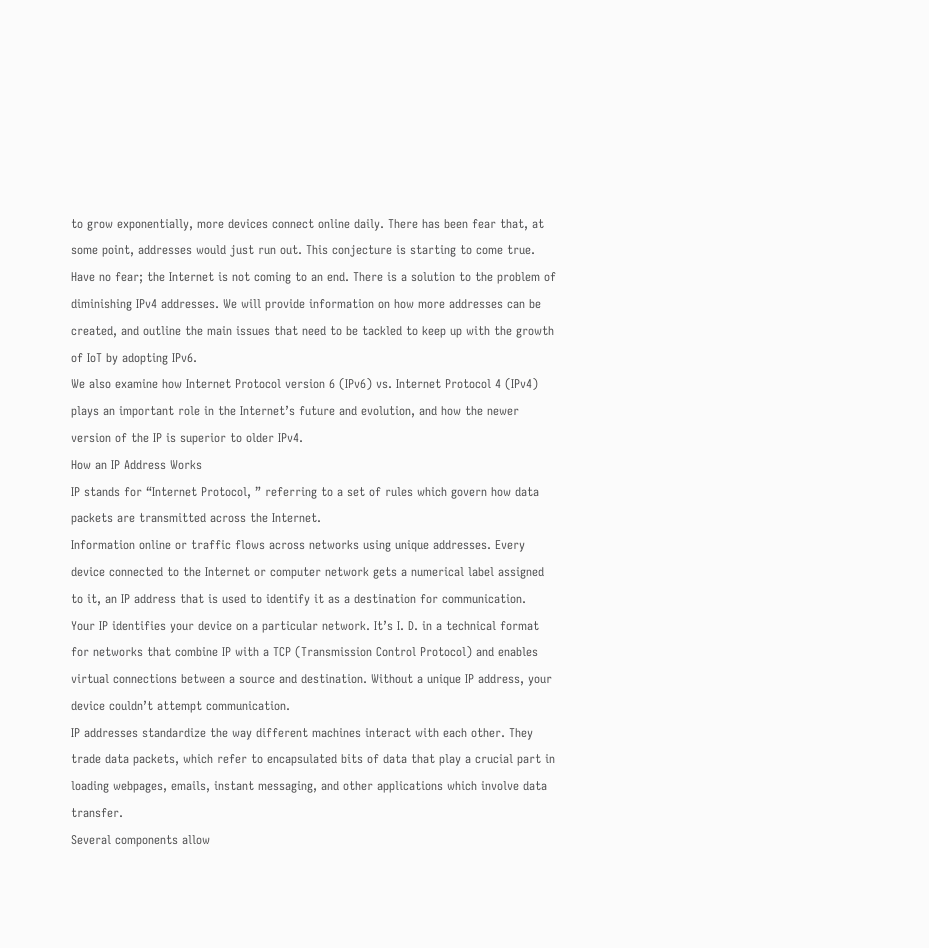to grow exponentially, more devices connect online daily. There has been fear that, at some point, addresses would just run out. This conjecture is starting to come true.
Have no fear; the Internet is not coming to an end. There is a solution to the problem of diminishing IPv4 addresses. We will provide information on how more addresses can be created, and outline the main issues that need to be tackled to keep up with the growth of IoT by adopting IPv6.
We also examine how Internet Protocol version 6 (IPv6) vs. Internet Protocol 4 (IPv4) plays an important role in the Internet’s future and evolution, and how the newer version of the IP is superior to older IPv4.
How an IP Address Works
IP stands for “Internet Protocol, ” referring to a set of rules which govern how data packets are transmitted across the Internet.
Information online or traffic flows across networks using unique addresses. Every device connected to the Internet or computer network gets a numerical label assigned to it, an IP address that is used to identify it as a destination for communication.
Your IP identifies your device on a particular network. It’s I. D. in a technical format for networks that combine IP with a TCP (Transmission Control Protocol) and enables virtual connections between a source and destination. Without a unique IP address, your device couldn’t attempt communication.
IP addresses standardize the way different machines interact with each other. They trade data packets, which refer to encapsulated bits of data that play a crucial part in loading webpages, emails, instant messaging, and other applications which involve data transfer.
Several components allow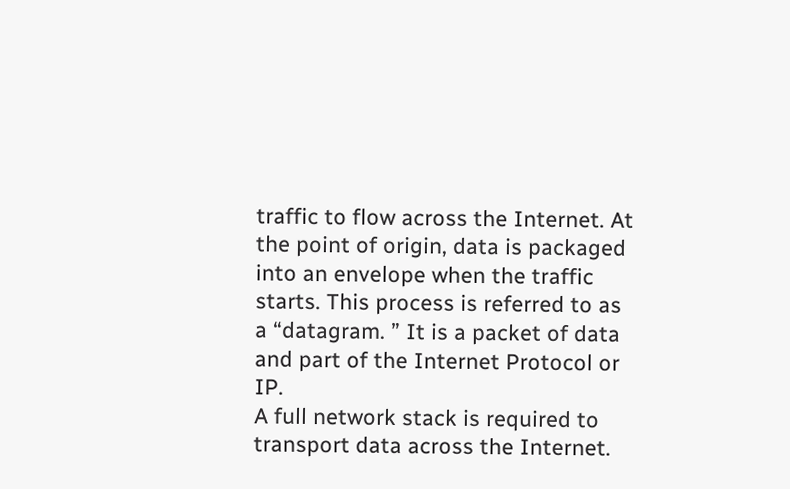traffic to flow across the Internet. At the point of origin, data is packaged into an envelope when the traffic starts. This process is referred to as a “datagram. ” It is a packet of data and part of the Internet Protocol or IP.
A full network stack is required to transport data across the Internet.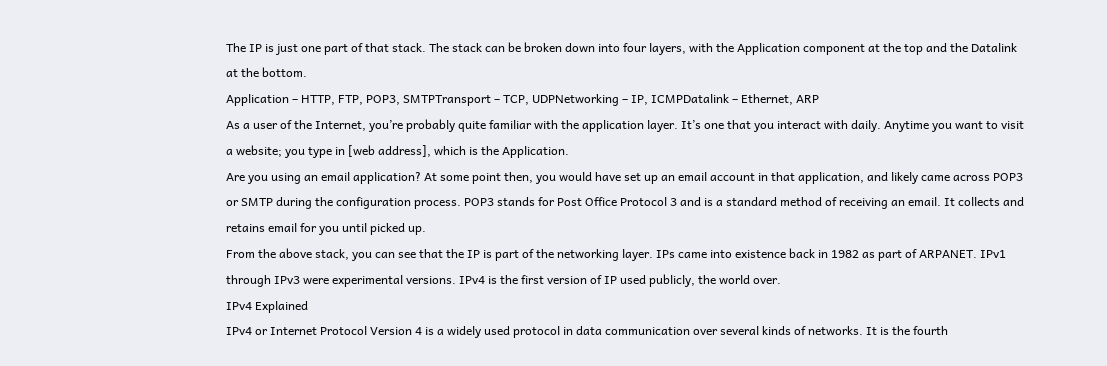The IP is just one part of that stack. The stack can be broken down into four layers, with the Application component at the top and the Datalink at the bottom.
Application – HTTP, FTP, POP3, SMTPTransport – TCP, UDPNetworking – IP, ICMPDatalink – Ethernet, ARP
As a user of the Internet, you’re probably quite familiar with the application layer. It’s one that you interact with daily. Anytime you want to visit a website; you type in [web address], which is the Application.
Are you using an email application? At some point then, you would have set up an email account in that application, and likely came across POP3 or SMTP during the configuration process. POP3 stands for Post Office Protocol 3 and is a standard method of receiving an email. It collects and retains email for you until picked up.
From the above stack, you can see that the IP is part of the networking layer. IPs came into existence back in 1982 as part of ARPANET. IPv1 through IPv3 were experimental versions. IPv4 is the first version of IP used publicly, the world over.
IPv4 Explained
IPv4 or Internet Protocol Version 4 is a widely used protocol in data communication over several kinds of networks. It is the fourth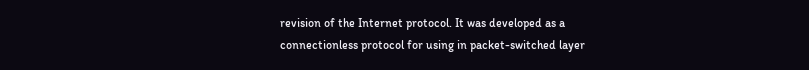revision of the Internet protocol. It was developed as a connectionless protocol for using in packet-switched layer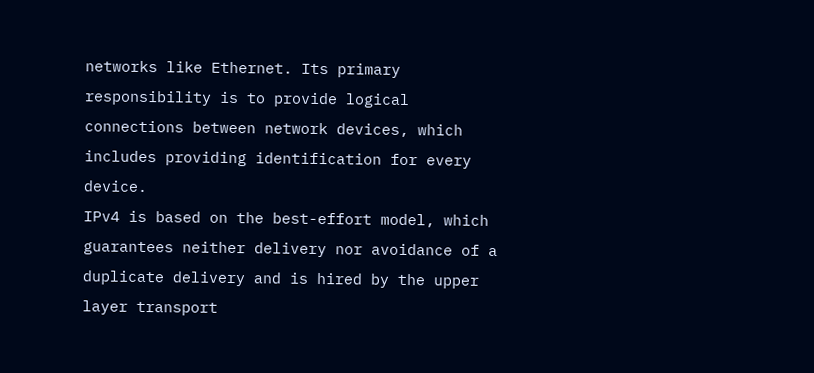networks like Ethernet. Its primary responsibility is to provide logical connections between network devices, which includes providing identification for every device.
IPv4 is based on the best-effort model, which guarantees neither delivery nor avoidance of a duplicate delivery and is hired by the upper layer transport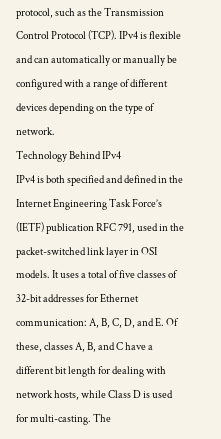protocol, such as the Transmission Control Protocol (TCP). IPv4 is flexible and can automatically or manually be configured with a range of different devices depending on the type of network.
Technology Behind IPv4
IPv4 is both specified and defined in the Internet Engineering Task Force’s (IETF) publication RFC 791, used in the packet-switched link layer in OSI models. It uses a total of five classes of 32-bit addresses for Ethernet communication: A, B, C, D, and E. Of these, classes A, B, and C have a different bit length for dealing with network hosts, while Class D is used for multi-casting. The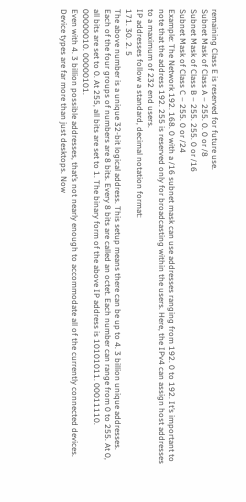remaining Class E is reserved for future use.
Subnet Mask of Class A – 255. 0. 0 or /8
Subnet Mask of Class B – 255. 255. 0 or /16
Subnet Mask of Class C – 255. 0 or /24
Example: The Network 192. 168. 0 with a /16 subnet mask can use addresses ranging from 192. 0 to 192. It’s important to note that the address 192. 255 is reserved only for broadcasting within the users. Here, the IPv4 can assign host addresses to a maximum of 232 end users.
IP addresses follow a standard, decimal notation format:
171. 30. 2. 5
The above number is a unique 32-bit logical address. This setup means there can be up to 4. 3 billion unique addresses. Each of the four groups of numbers are 8 bits. Every 8 bits are called an octet. Each number can range from 0 to 255. At 0, all bits are set to 0. At 255, all bits are set to 1. The binary form of the above IP address is 10101011. 00011110. 00000010. 00000101.
Even with 4. 3 billion possible addresses, that’s not nearly enough to accommodate all of the currently connected devices. Device types are far more than just desktops. Now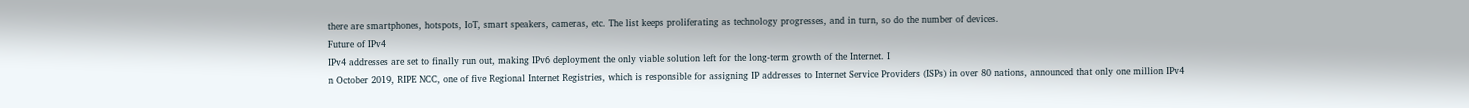there are smartphones, hotspots, IoT, smart speakers, cameras, etc. The list keeps proliferating as technology progresses, and in turn, so do the number of devices.
Future of IPv4
IPv4 addresses are set to finally run out, making IPv6 deployment the only viable solution left for the long-term growth of the Internet. I
n October 2019, RIPE NCC, one of five Regional Internet Registries, which is responsible for assigning IP addresses to Internet Service Providers (ISPs) in over 80 nations, announced that only one million IPv4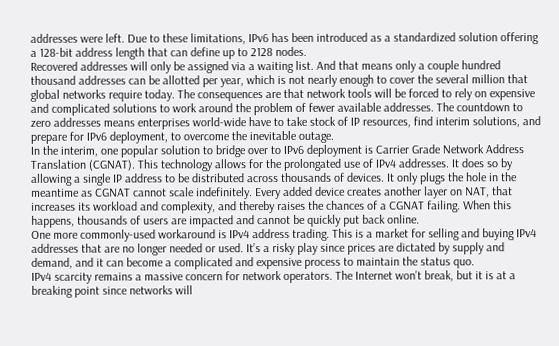addresses were left. Due to these limitations, IPv6 has been introduced as a standardized solution offering a 128-bit address length that can define up to 2128 nodes.
Recovered addresses will only be assigned via a waiting list. And that means only a couple hundred thousand addresses can be allotted per year, which is not nearly enough to cover the several million that global networks require today. The consequences are that network tools will be forced to rely on expensive and complicated solutions to work around the problem of fewer available addresses. The countdown to zero addresses means enterprises world-wide have to take stock of IP resources, find interim solutions, and prepare for IPv6 deployment, to overcome the inevitable outage.
In the interim, one popular solution to bridge over to IPv6 deployment is Carrier Grade Network Address Translation (CGNAT). This technology allows for the prolongated use of IPv4 addresses. It does so by allowing a single IP address to be distributed across thousands of devices. It only plugs the hole in the meantime as CGNAT cannot scale indefinitely. Every added device creates another layer on NAT, that increases its workload and complexity, and thereby raises the chances of a CGNAT failing. When this happens, thousands of users are impacted and cannot be quickly put back online.
One more commonly-used workaround is IPv4 address trading. This is a market for selling and buying IPv4 addresses that are no longer needed or used. It’s a risky play since prices are dictated by supply and demand, and it can become a complicated and expensive process to maintain the status quo.
IPv4 scarcity remains a massive concern for network operators. The Internet won’t break, but it is at a breaking point since networks will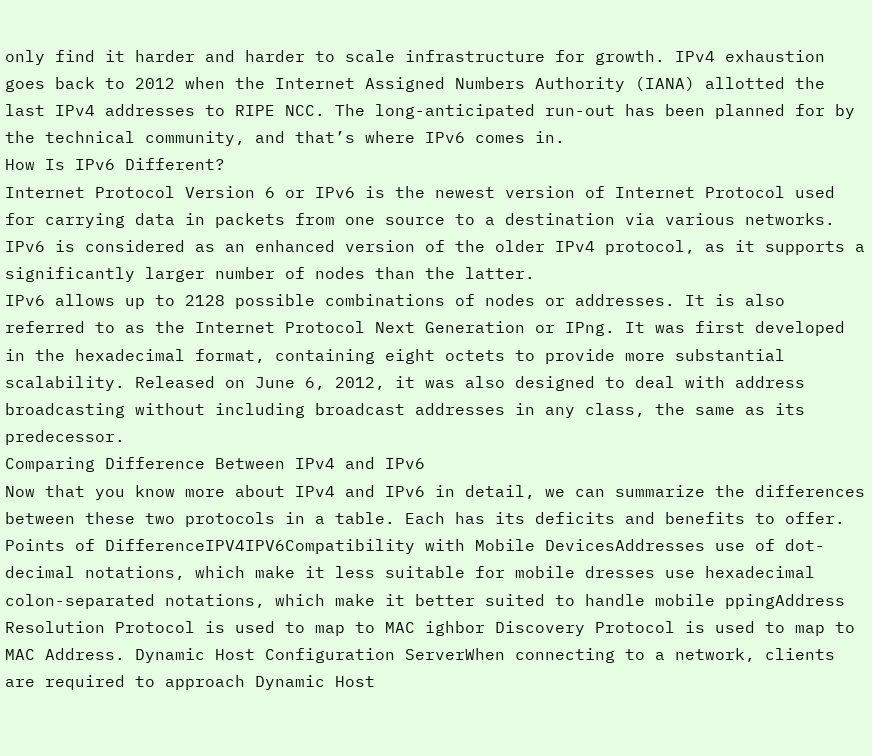only find it harder and harder to scale infrastructure for growth. IPv4 exhaustion goes back to 2012 when the Internet Assigned Numbers Authority (IANA) allotted the last IPv4 addresses to RIPE NCC. The long-anticipated run-out has been planned for by the technical community, and that’s where IPv6 comes in.
How Is IPv6 Different?
Internet Protocol Version 6 or IPv6 is the newest version of Internet Protocol used for carrying data in packets from one source to a destination via various networks. IPv6 is considered as an enhanced version of the older IPv4 protocol, as it supports a significantly larger number of nodes than the latter.
IPv6 allows up to 2128 possible combinations of nodes or addresses. It is also referred to as the Internet Protocol Next Generation or IPng. It was first developed in the hexadecimal format, containing eight octets to provide more substantial scalability. Released on June 6, 2012, it was also designed to deal with address broadcasting without including broadcast addresses in any class, the same as its predecessor.
Comparing Difference Between IPv4 and IPv6
Now that you know more about IPv4 and IPv6 in detail, we can summarize the differences between these two protocols in a table. Each has its deficits and benefits to offer.
Points of DifferenceIPV4IPV6Compatibility with Mobile DevicesAddresses use of dot-decimal notations, which make it less suitable for mobile dresses use hexadecimal colon-separated notations, which make it better suited to handle mobile ppingAddress Resolution Protocol is used to map to MAC ighbor Discovery Protocol is used to map to MAC Address. Dynamic Host Configuration ServerWhen connecting to a network, clients are required to approach Dynamic Host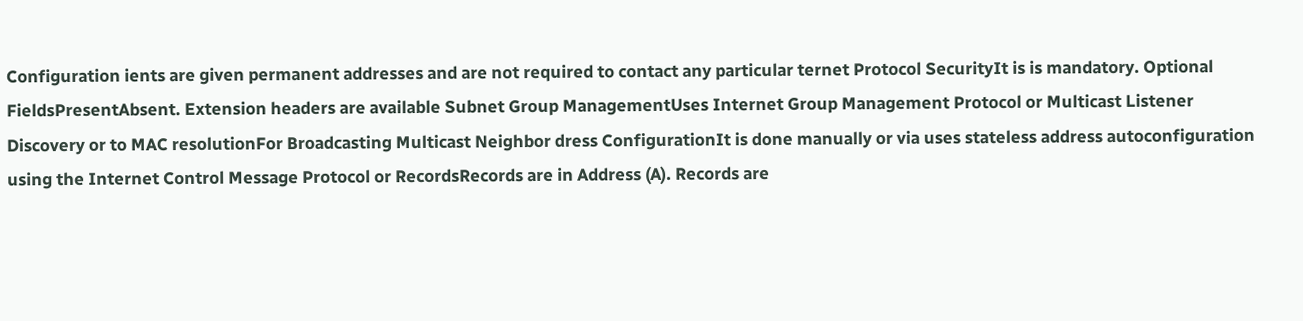Configuration ients are given permanent addresses and are not required to contact any particular ternet Protocol SecurityIt is is mandatory. Optional FieldsPresentAbsent. Extension headers are available Subnet Group ManagementUses Internet Group Management Protocol or Multicast Listener Discovery or to MAC resolutionFor Broadcasting Multicast Neighbor dress ConfigurationIt is done manually or via uses stateless address autoconfiguration using the Internet Control Message Protocol or RecordsRecords are in Address (A). Records are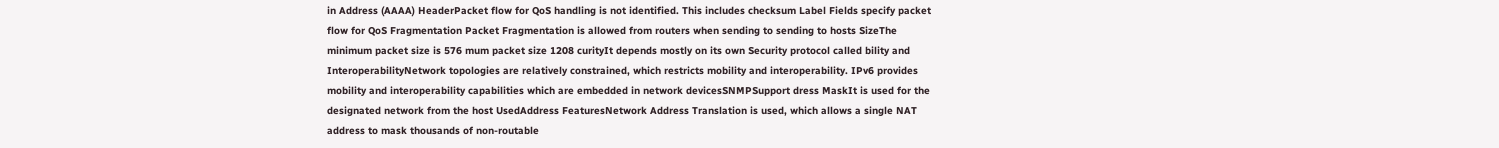in Address (AAAA) HeaderPacket flow for QoS handling is not identified. This includes checksum Label Fields specify packet flow for QoS Fragmentation Packet Fragmentation is allowed from routers when sending to sending to hosts SizeThe minimum packet size is 576 mum packet size 1208 curityIt depends mostly on its own Security protocol called bility and InteroperabilityNetwork topologies are relatively constrained, which restricts mobility and interoperability. IPv6 provides mobility and interoperability capabilities which are embedded in network devicesSNMPSupport dress MaskIt is used for the designated network from the host UsedAddress FeaturesNetwork Address Translation is used, which allows a single NAT address to mask thousands of non-routable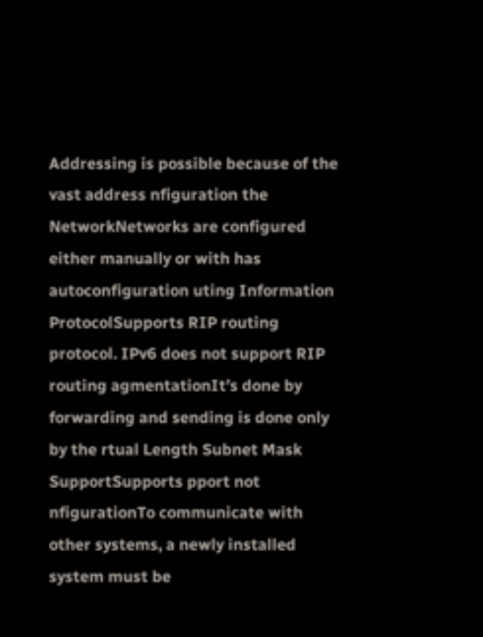Addressing is possible because of the vast address nfiguration the NetworkNetworks are configured either manually or with has autoconfiguration uting Information ProtocolSupports RIP routing protocol. IPv6 does not support RIP routing agmentationIt’s done by forwarding and sending is done only by the rtual Length Subnet Mask SupportSupports pport not nfigurationTo communicate with other systems, a newly installed system must be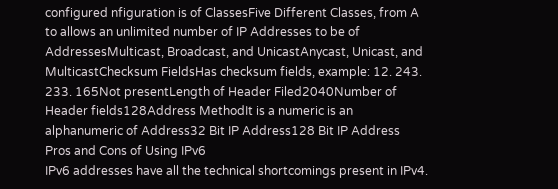configured nfiguration is of ClassesFive Different Classes, from A to allows an unlimited number of IP Addresses to be of AddressesMulticast, Broadcast, and UnicastAnycast, Unicast, and MulticastChecksum FieldsHas checksum fields, example: 12. 243. 233. 165Not presentLength of Header Filed2040Number of Header fields128Address MethodIt is a numeric is an alphanumeric of Address32 Bit IP Address128 Bit IP Address
Pros and Cons of Using IPv6
IPv6 addresses have all the technical shortcomings present in IPv4.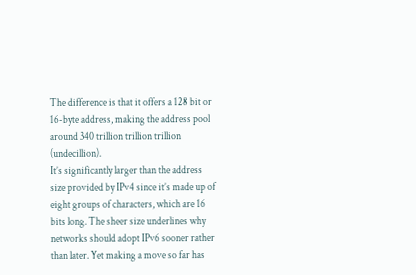The difference is that it offers a 128 bit or 16-byte address, making the address pool around 340 trillion trillion trillion (undecillion).
It’s significantly larger than the address size provided by IPv4 since it’s made up of eight groups of characters, which are 16 bits long. The sheer size underlines why networks should adopt IPv6 sooner rather than later. Yet making a move so far has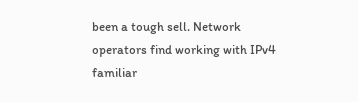been a tough sell. Network operators find working with IPv4 familiar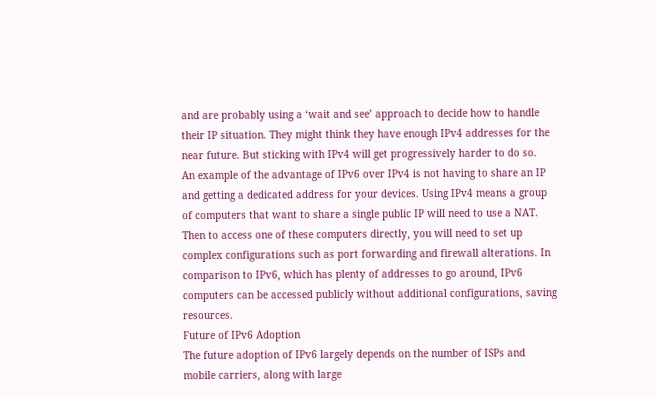and are probably using a ‘wait and see’ approach to decide how to handle their IP situation. They might think they have enough IPv4 addresses for the near future. But sticking with IPv4 will get progressively harder to do so.
An example of the advantage of IPv6 over IPv4 is not having to share an IP and getting a dedicated address for your devices. Using IPv4 means a group of computers that want to share a single public IP will need to use a NAT. Then to access one of these computers directly, you will need to set up complex configurations such as port forwarding and firewall alterations. In comparison to IPv6, which has plenty of addresses to go around, IPv6 computers can be accessed publicly without additional configurations, saving resources.
Future of IPv6 Adoption
The future adoption of IPv6 largely depends on the number of ISPs and mobile carriers, along with large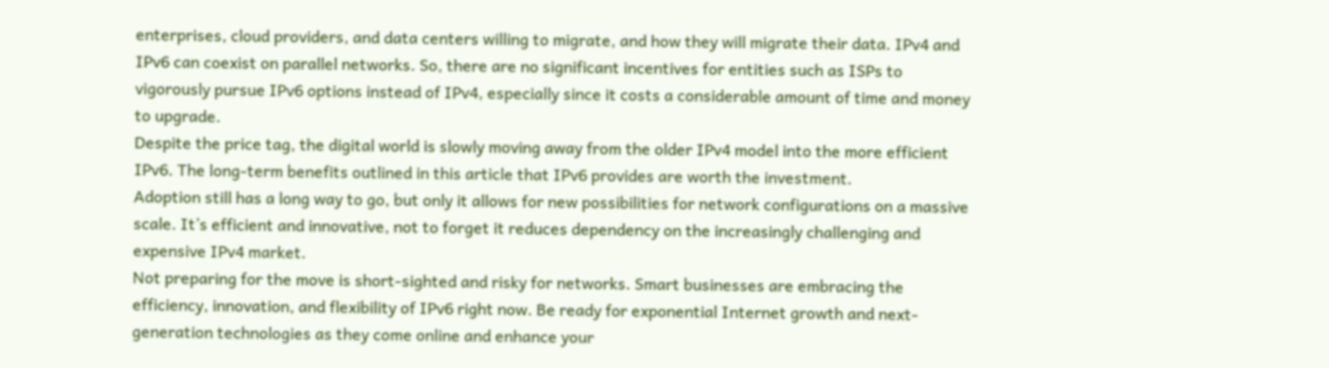enterprises, cloud providers, and data centers willing to migrate, and how they will migrate their data. IPv4 and IPv6 can coexist on parallel networks. So, there are no significant incentives for entities such as ISPs to vigorously pursue IPv6 options instead of IPv4, especially since it costs a considerable amount of time and money to upgrade.
Despite the price tag, the digital world is slowly moving away from the older IPv4 model into the more efficient IPv6. The long-term benefits outlined in this article that IPv6 provides are worth the investment.
Adoption still has a long way to go, but only it allows for new possibilities for network configurations on a massive scale. It’s efficient and innovative, not to forget it reduces dependency on the increasingly challenging and expensive IPv4 market.
Not preparing for the move is short-sighted and risky for networks. Smart businesses are embracing the efficiency, innovation, and flexibility of IPv6 right now. Be ready for exponential Internet growth and next-generation technologies as they come online and enhance your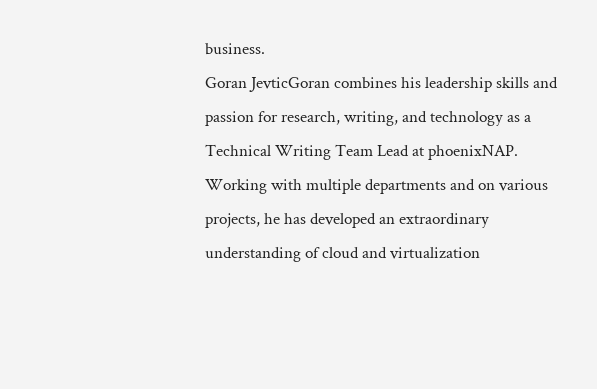business.
Goran JevticGoran combines his leadership skills and passion for research, writing, and technology as a Technical Writing Team Lead at phoenixNAP. Working with multiple departments and on various projects, he has developed an extraordinary understanding of cloud and virtualization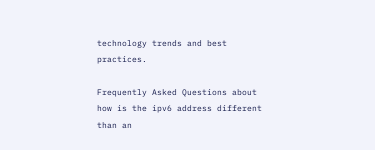technology trends and best practices.

Frequently Asked Questions about how is the ipv6 address different than an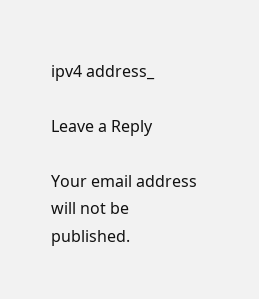ipv4 address_

Leave a Reply

Your email address will not be published.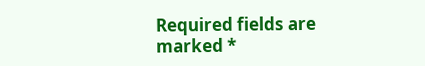Required fields are marked *